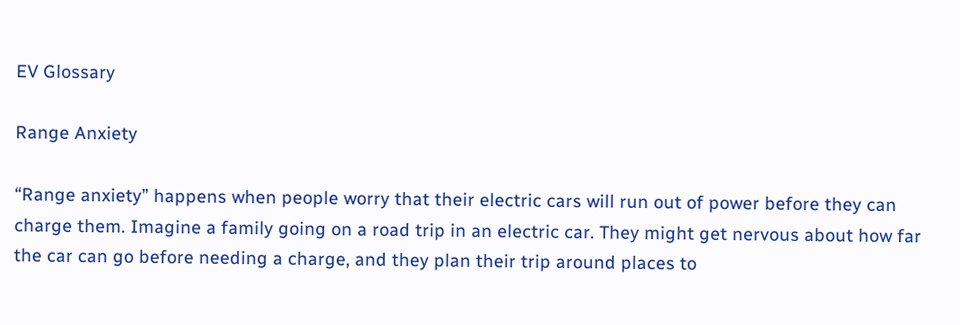EV Glossary

Range Anxiety

“Range anxiety” happens when people worry that their electric cars will run out of power before they can charge them. Imagine a family going on a road trip in an electric car. They might get nervous about how far the car can go before needing a charge, and they plan their trip around places to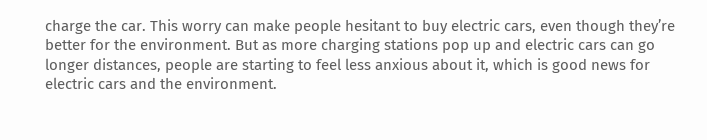charge the car. This worry can make people hesitant to buy electric cars, even though they’re better for the environment. But as more charging stations pop up and electric cars can go longer distances, people are starting to feel less anxious about it, which is good news for electric cars and the environment.